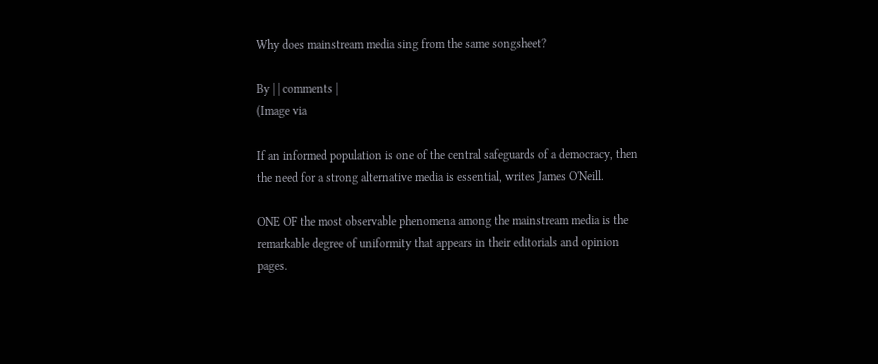Why does mainstream media sing from the same songsheet?

By | | comments |
(Image via

If an informed population is one of the central safeguards of a democracy, then the need for a strong alternative media is essential, writes James O'Neill.

ONE OF the most observable phenomena among the mainstream media is the remarkable degree of uniformity that appears in their editorials and opinion pages.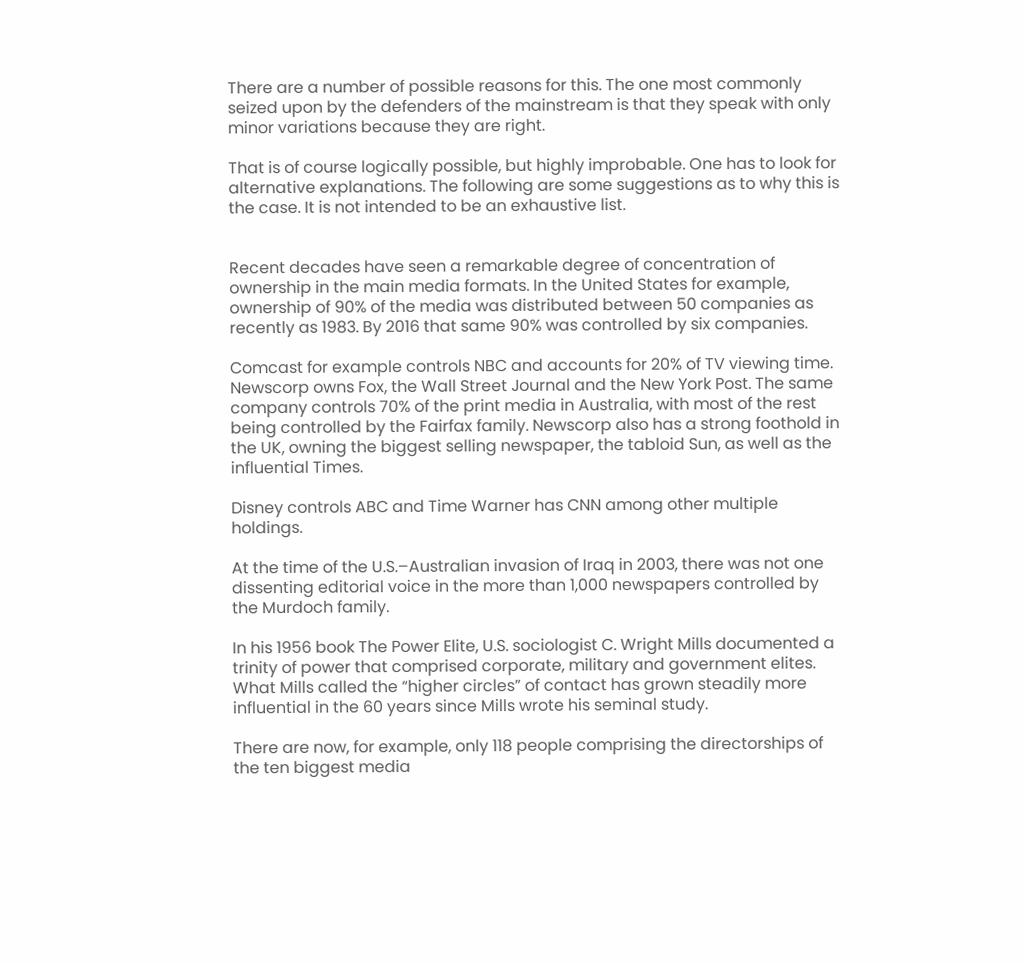There are a number of possible reasons for this. The one most commonly seized upon by the defenders of the mainstream is that they speak with only minor variations because they are right.

That is of course logically possible, but highly improbable. One has to look for alternative explanations. The following are some suggestions as to why this is the case. It is not intended to be an exhaustive list.


Recent decades have seen a remarkable degree of concentration of ownership in the main media formats. In the United States for example, ownership of 90% of the media was distributed between 50 companies as recently as 1983. By 2016 that same 90% was controlled by six companies.

Comcast for example controls NBC and accounts for 20% of TV viewing time. Newscorp owns Fox, the Wall Street Journal and the New York Post. The same company controls 70% of the print media in Australia, with most of the rest being controlled by the Fairfax family. Newscorp also has a strong foothold in the UK, owning the biggest selling newspaper, the tabloid Sun, as well as the influential Times.

Disney controls ABC and Time Warner has CNN among other multiple holdings.

At the time of the U.S.–Australian invasion of Iraq in 2003, there was not one dissenting editorial voice in the more than 1,000 newspapers controlled by the Murdoch family.

In his 1956 book The Power Elite, U.S. sociologist C. Wright Mills documented a trinity of power that comprised corporate, military and government elites. What Mills called the “higher circles” of contact has grown steadily more influential in the 60 years since Mills wrote his seminal study.

There are now, for example, only 118 people comprising the directorships of the ten biggest media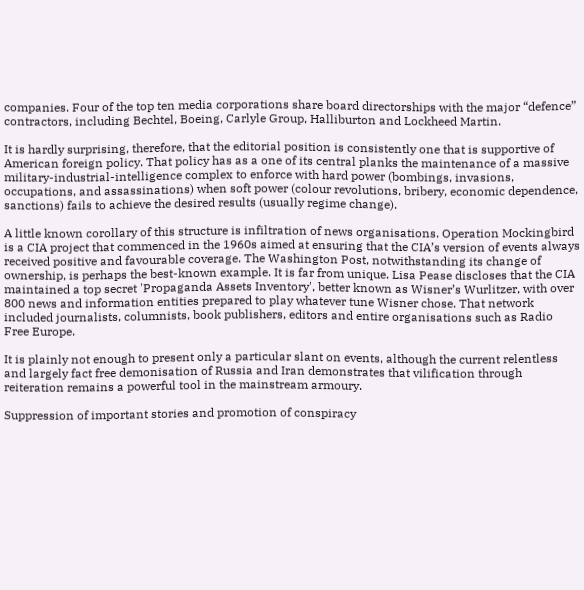companies. Four of the top ten media corporations share board directorships with the major “defence” contractors, including Bechtel, Boeing, Carlyle Group, Halliburton and Lockheed Martin.

It is hardly surprising, therefore, that the editorial position is consistently one that is supportive of American foreign policy. That policy has as a one of its central planks the maintenance of a massive military-industrial-intelligence complex to enforce with hard power (bombings, invasions, occupations, and assassinations) when soft power (colour revolutions, bribery, economic dependence, sanctions) fails to achieve the desired results (usually regime change).

A little known corollary of this structure is infiltration of news organisations. Operation Mockingbird is a CIA project that commenced in the 1960s aimed at ensuring that the CIA’s version of events always received positive and favourable coverage. The Washington Post, notwithstanding its change of ownership, is perhaps the best-known example. It is far from unique. Lisa Pease discloses that the CIA maintained a top secret 'Propaganda Assets Inventory', better known as Wisner’s Wurlitzer, with over 800 news and information entities prepared to play whatever tune Wisner chose. That network included journalists, columnists, book publishers, editors and entire organisations such as Radio Free Europe.

It is plainly not enough to present only a particular slant on events, although the current relentless and largely fact free demonisation of Russia and Iran demonstrates that vilification through reiteration remains a powerful tool in the mainstream armoury.

Suppression of important stories and promotion of conspiracy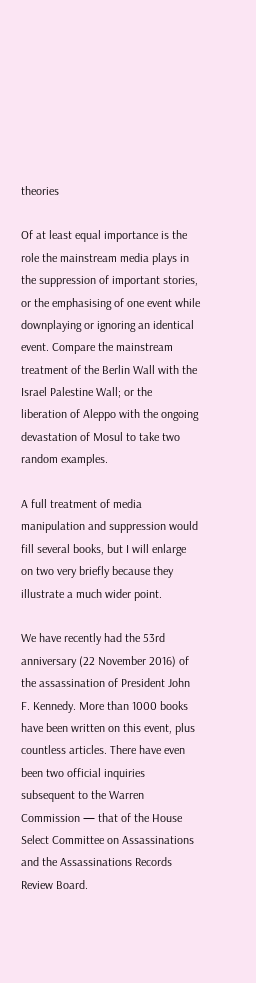theories

Of at least equal importance is the role the mainstream media plays in the suppression of important stories, or the emphasising of one event while downplaying or ignoring an identical event. Compare the mainstream treatment of the Berlin Wall with the Israel Palestine Wall; or the liberation of Aleppo with the ongoing devastation of Mosul to take two random examples.

A full treatment of media manipulation and suppression would fill several books, but I will enlarge on two very briefly because they illustrate a much wider point.

We have recently had the 53rd anniversary (22 November 2016) of the assassination of President John F. Kennedy. More than 1000 books have been written on this event, plus countless articles. There have even been two official inquiries subsequent to the Warren Commission — that of the House Select Committee on Assassinations and the Assassinations Records Review Board.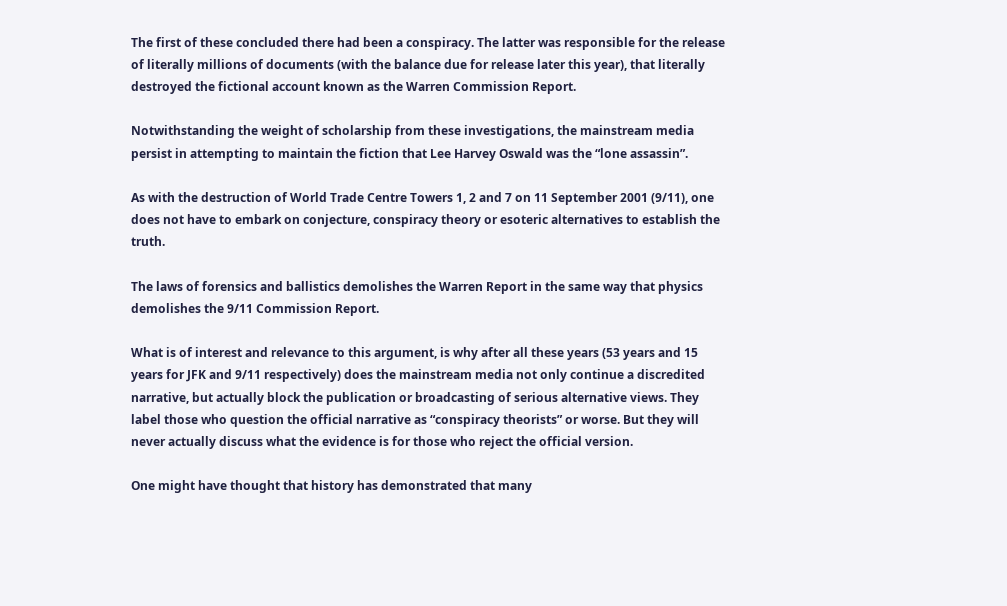The first of these concluded there had been a conspiracy. The latter was responsible for the release of literally millions of documents (with the balance due for release later this year), that literally destroyed the fictional account known as the Warren Commission Report.

Notwithstanding the weight of scholarship from these investigations, the mainstream media persist in attempting to maintain the fiction that Lee Harvey Oswald was the “lone assassin”.

As with the destruction of World Trade Centre Towers 1, 2 and 7 on 11 September 2001 (9/11), one does not have to embark on conjecture, conspiracy theory or esoteric alternatives to establish the truth.

The laws of forensics and ballistics demolishes the Warren Report in the same way that physics demolishes the 9/11 Commission Report.

What is of interest and relevance to this argument, is why after all these years (53 years and 15 years for JFK and 9/11 respectively) does the mainstream media not only continue a discredited narrative, but actually block the publication or broadcasting of serious alternative views. They label those who question the official narrative as “conspiracy theorists” or worse. But they will never actually discuss what the evidence is for those who reject the official version.

One might have thought that history has demonstrated that many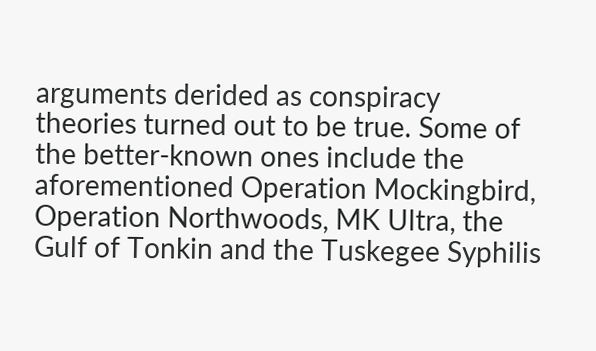arguments derided as conspiracy theories turned out to be true. Some of the better-known ones include the aforementioned Operation Mockingbird, Operation Northwoods, MK Ultra, the Gulf of Tonkin and the Tuskegee Syphilis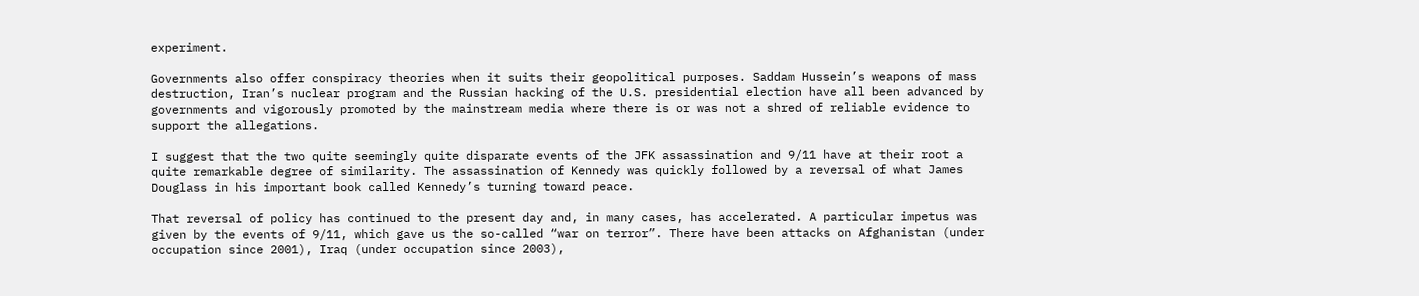experiment.

Governments also offer conspiracy theories when it suits their geopolitical purposes. Saddam Hussein’s weapons of mass destruction, Iran’s nuclear program and the Russian hacking of the U.S. presidential election have all been advanced by governments and vigorously promoted by the mainstream media where there is or was not a shred of reliable evidence to support the allegations.

I suggest that the two quite seemingly quite disparate events of the JFK assassination and 9/11 have at their root a quite remarkable degree of similarity. The assassination of Kennedy was quickly followed by a reversal of what James Douglass in his important book called Kennedy’s turning toward peace.

That reversal of policy has continued to the present day and, in many cases, has accelerated. A particular impetus was given by the events of 9/11, which gave us the so-called “war on terror”. There have been attacks on Afghanistan (under occupation since 2001), Iraq (under occupation since 2003),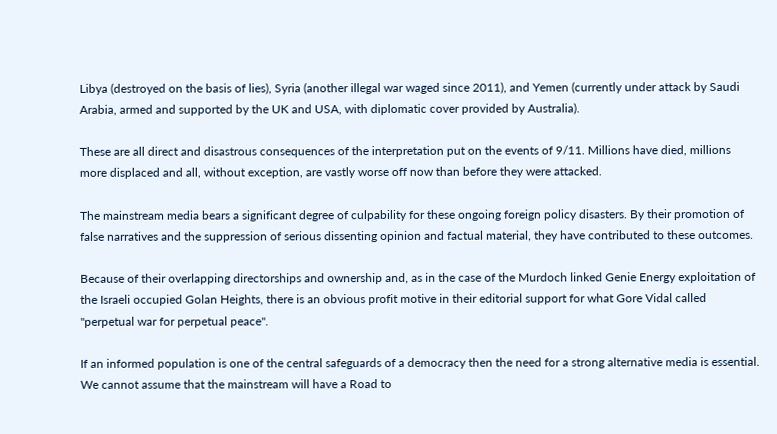Libya (destroyed on the basis of lies), Syria (another illegal war waged since 2011), and Yemen (currently under attack by Saudi Arabia, armed and supported by the UK and USA, with diplomatic cover provided by Australia).

These are all direct and disastrous consequences of the interpretation put on the events of 9/11. Millions have died, millions more displaced and all, without exception, are vastly worse off now than before they were attacked.

The mainstream media bears a significant degree of culpability for these ongoing foreign policy disasters. By their promotion of false narratives and the suppression of serious dissenting opinion and factual material, they have contributed to these outcomes.

Because of their overlapping directorships and ownership and, as in the case of the Murdoch linked Genie Energy exploitation of the Israeli occupied Golan Heights, there is an obvious profit motive in their editorial support for what Gore Vidal called "perpetual war for perpetual peace".

If an informed population is one of the central safeguards of a democracy then the need for a strong alternative media is essential. We cannot assume that the mainstream will have a Road to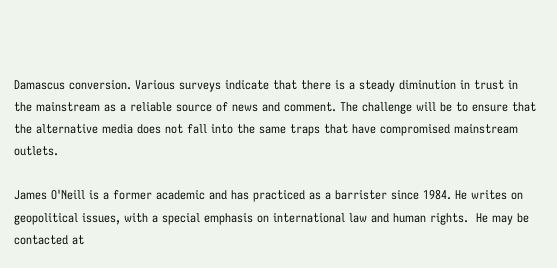Damascus conversion. Various surveys indicate that there is a steady diminution in trust in the mainstream as a reliable source of news and comment. The challenge will be to ensure that the alternative media does not fall into the same traps that have compromised mainstream outlets.

James O'Neill is a former academic and has practiced as a barrister since 1984. He writes on geopolitical issues, with a special emphasis on international law and human rights.  He may be contacted at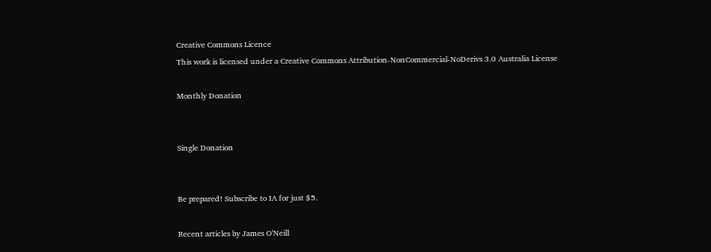Creative Commons Licence
This work is licensed under a Creative Commons Attribution-NonCommercial-NoDerivs 3.0 Australia License

Monthly Donation


Single Donation


Be prepared! Subscribe to IA for just $5.

Recent articles by James O'Neill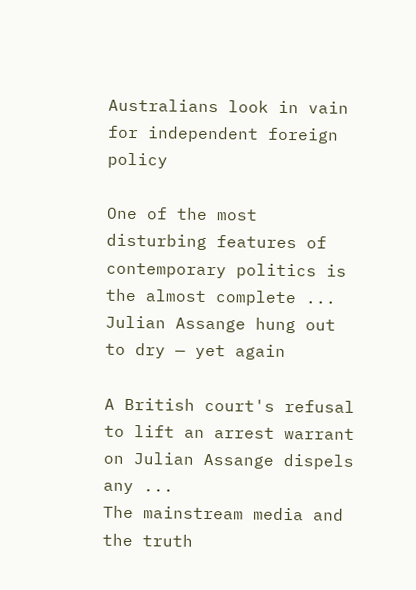Australians look in vain for independent foreign policy

One of the most disturbing features of contemporary politics is the almost complete ...
Julian Assange hung out to dry — yet again

A British court's refusal to lift an arrest warrant on Julian Assange dispels any ...
The mainstream media and the truth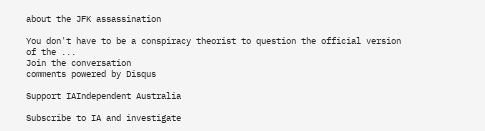about the JFK assassination

You don't have to be a conspiracy theorist to question the official version of the ...
Join the conversation
comments powered by Disqus

Support IAIndependent Australia

Subscribe to IA and investigate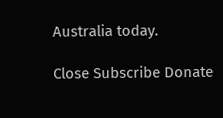Australia today.

Close Subscribe Donate